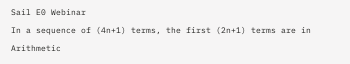Sail E0 Webinar
In a sequence of (4n+1) terms, the first (2n+1) terms are in Arithmetic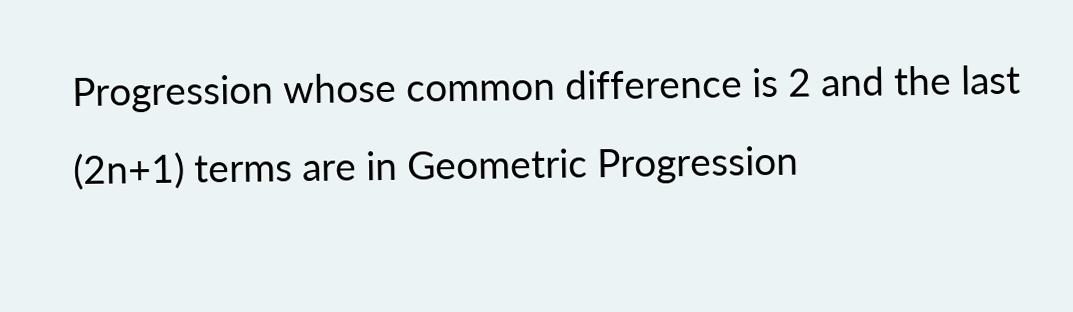Progression whose common difference is 2 and the last (2n+1) terms are in Geometric Progression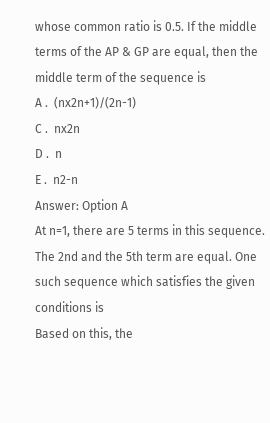whose common ratio is 0.5. If the middle terms of the AP & GP are equal, then the middle term of the sequence is
A .  (nx2n+1)/(2n-1)
C .  nx2n
D .  n
E .  n2-n
Answer: Option A
At n=1, there are 5 terms in this sequence. The 2nd and the 5th term are equal. One such sequence which satisfies the given conditions is
Based on this, the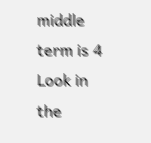middle term is 4
Look in the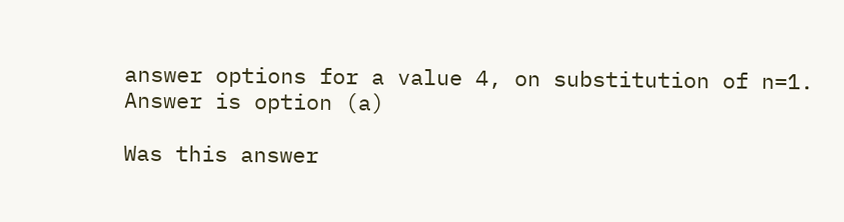answer options for a value 4, on substitution of n=1. Answer is option (a)

Was this answer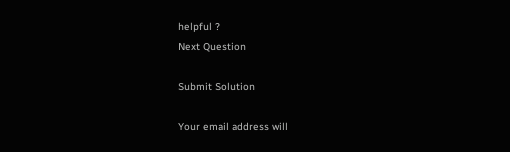helpful ?
Next Question

Submit Solution

Your email address will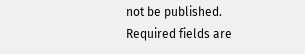not be published. Required fields are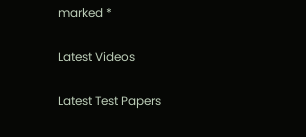marked *

Latest Videos

Latest Test Papers